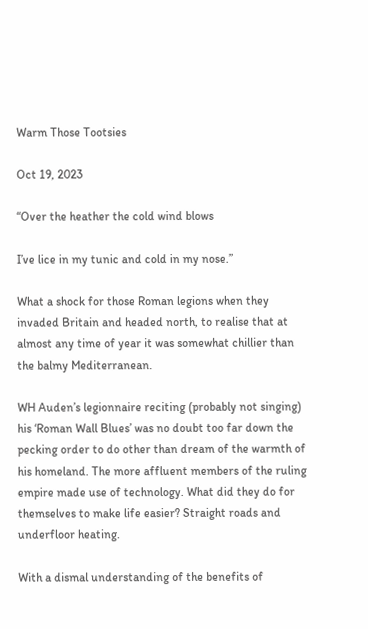Warm Those Tootsies

Oct 19, 2023

“Over the heather the cold wind blows

I’ve lice in my tunic and cold in my nose.”

What a shock for those Roman legions when they invaded Britain and headed north, to realise that at almost any time of year it was somewhat chillier than the balmy Mediterranean.

WH Auden’s legionnaire reciting (probably not singing) his ‘Roman Wall Blues’ was no doubt too far down the pecking order to do other than dream of the warmth of his homeland. The more affluent members of the ruling empire made use of technology. What did they do for themselves to make life easier? Straight roads and underfloor heating.

With a dismal understanding of the benefits of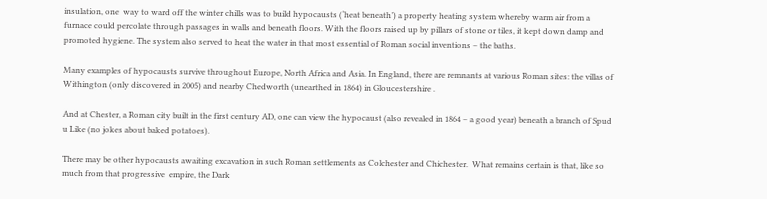insulation, one  way to ward off the winter chills was to build hypocausts (‘heat beneath’) a property heating system whereby warm air from a furnace could percolate through passages in walls and beneath floors. With the floors raised up by pillars of stone or tiles, it kept down damp and promoted hygiene. The system also served to heat the water in that most essential of Roman social inventions – the baths.

Many examples of hypocausts survive throughout Europe, North Africa and Asia. In England, there are remnants at various Roman sites: the villas of Withington (only discovered in 2005) and nearby Chedworth (unearthed in 1864) in Gloucestershire .

And at Chester, a Roman city built in the first century AD, one can view the hypocaust (also revealed in 1864 – a good year) beneath a branch of Spud u Like (no jokes about baked potatoes).

There may be other hypocausts awaiting excavation in such Roman settlements as Colchester and Chichester.  What remains certain is that, like so much from that progressive  empire, the Dark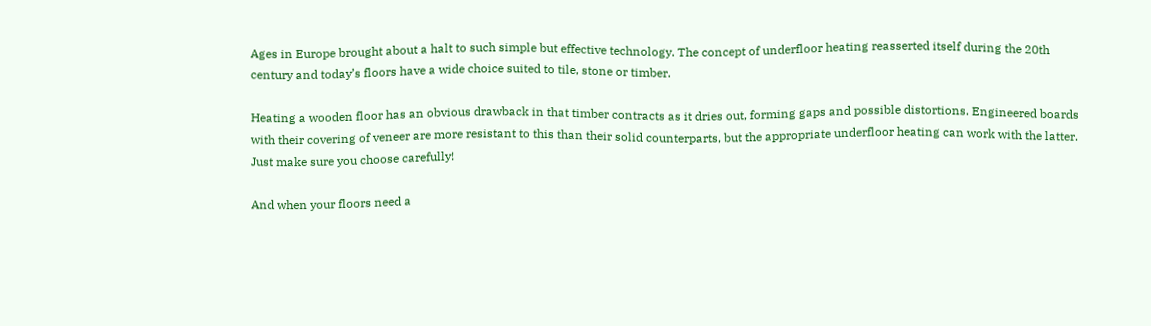Ages in Europe brought about a halt to such simple but effective technology. The concept of underfloor heating reasserted itself during the 20th century and today’s floors have a wide choice suited to tile, stone or timber.

Heating a wooden floor has an obvious drawback in that timber contracts as it dries out, forming gaps and possible distortions. Engineered boards with their covering of veneer are more resistant to this than their solid counterparts, but the appropriate underfloor heating can work with the latter.  Just make sure you choose carefully!

And when your floors need a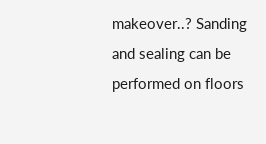makeover..? Sanding and sealing can be performed on floors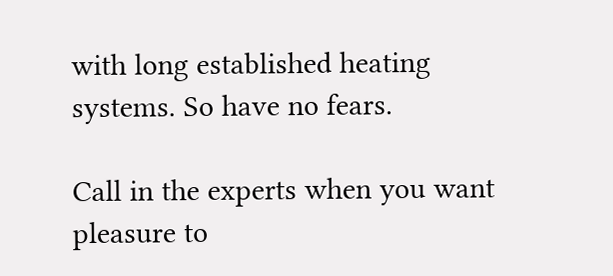with long established heating systems. So have no fears.

Call in the experts when you want pleasure to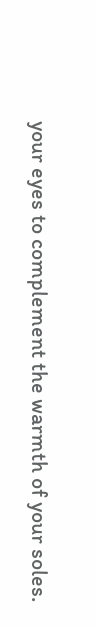your eyes to complement the warmth of your soles.